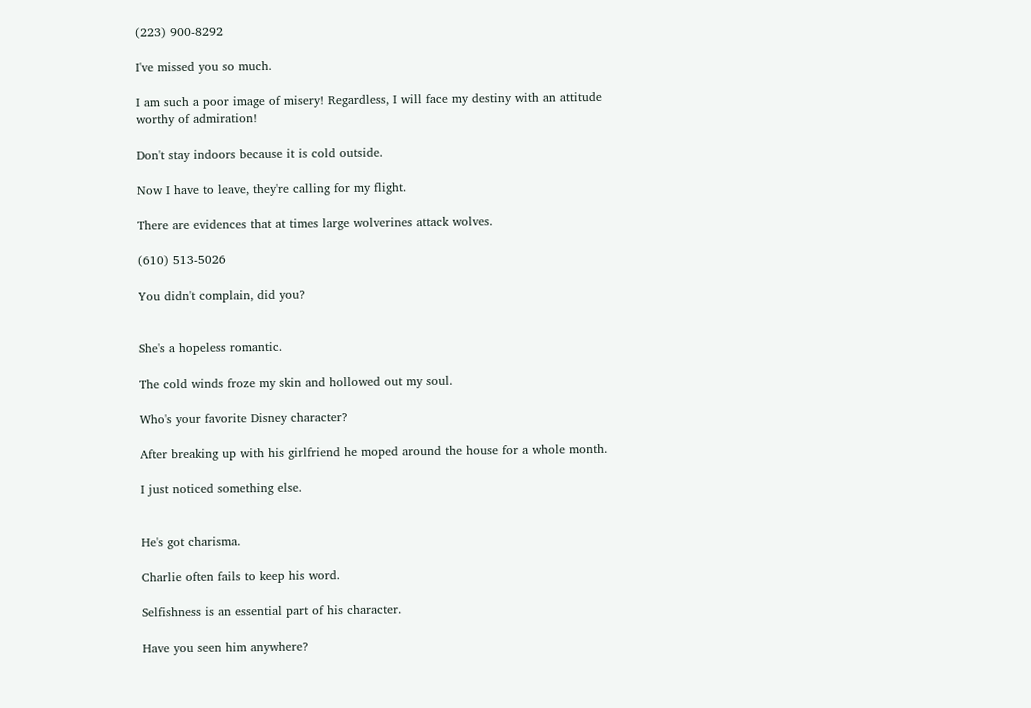(223) 900-8292

I've missed you so much.

I am such a poor image of misery! Regardless, I will face my destiny with an attitude worthy of admiration!

Don't stay indoors because it is cold outside.

Now I have to leave, they're calling for my flight.

There are evidences that at times large wolverines attack wolves.

(610) 513-5026

You didn't complain, did you?


She's a hopeless romantic.

The cold winds froze my skin and hollowed out my soul.

Who's your favorite Disney character?

After breaking up with his girlfriend he moped around the house for a whole month.

I just noticed something else.


He's got charisma.

Charlie often fails to keep his word.

Selfishness is an essential part of his character.

Have you seen him anywhere?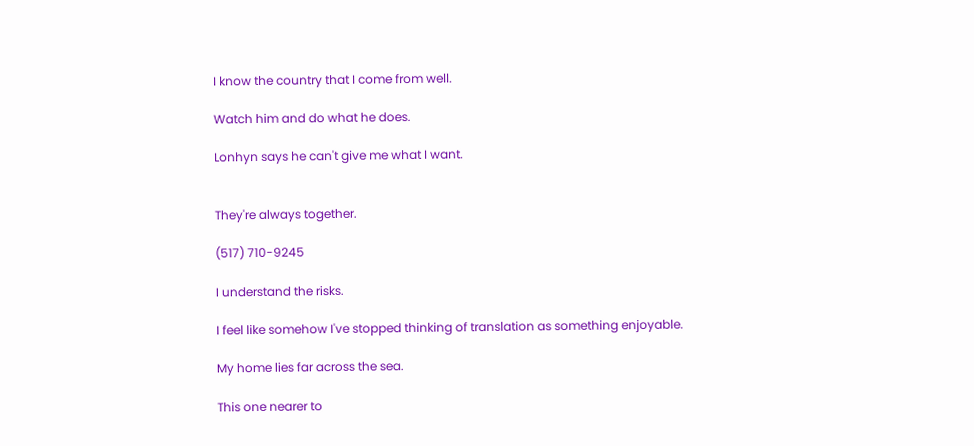I know the country that I come from well.

Watch him and do what he does.

Lonhyn says he can't give me what I want.


They're always together.

(517) 710-9245

I understand the risks.

I feel like somehow I've stopped thinking of translation as something enjoyable.

My home lies far across the sea.

This one nearer to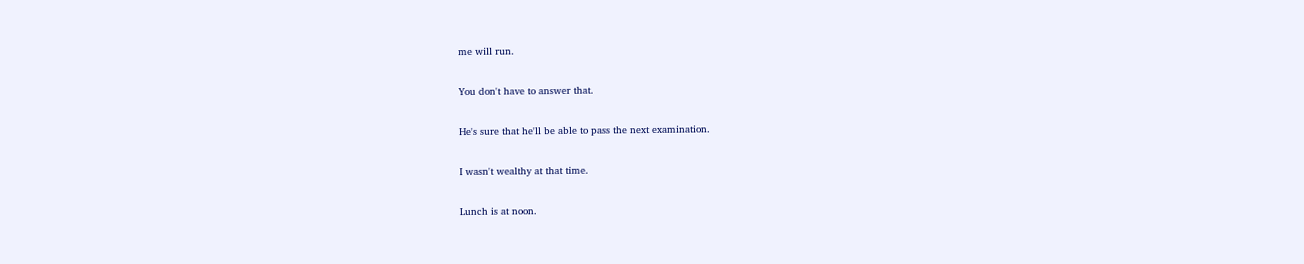me will run.

You don't have to answer that.

He's sure that he'll be able to pass the next examination.

I wasn't wealthy at that time.

Lunch is at noon.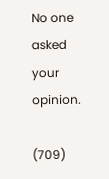No one asked your opinion.

(709)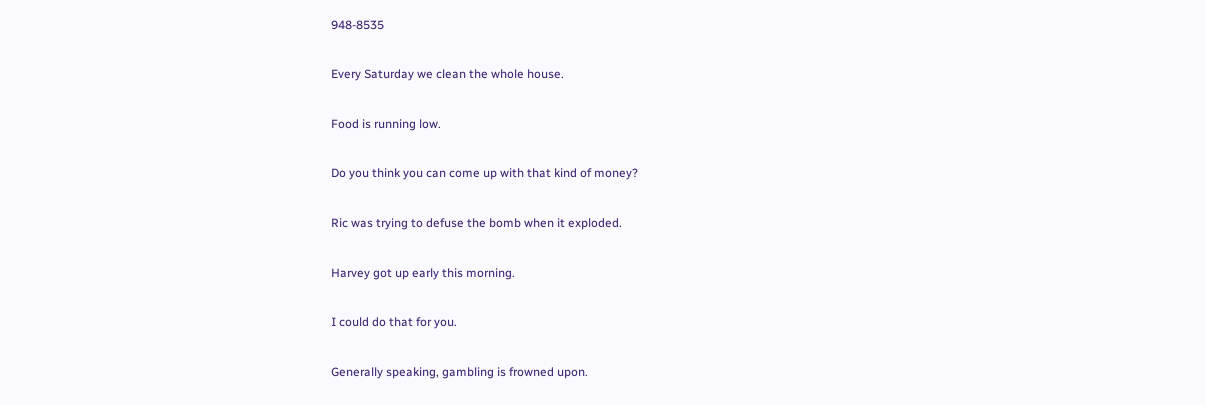948-8535

Every Saturday we clean the whole house.

Food is running low.

Do you think you can come up with that kind of money?

Ric was trying to defuse the bomb when it exploded.

Harvey got up early this morning.

I could do that for you.

Generally speaking, gambling is frowned upon.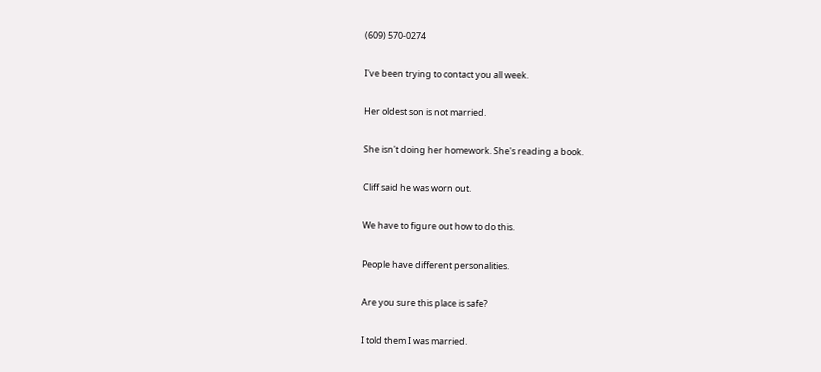(609) 570-0274

I've been trying to contact you all week.

Her oldest son is not married.

She isn't doing her homework. She's reading a book.

Cliff said he was worn out.

We have to figure out how to do this.

People have different personalities.

Are you sure this place is safe?

I told them I was married.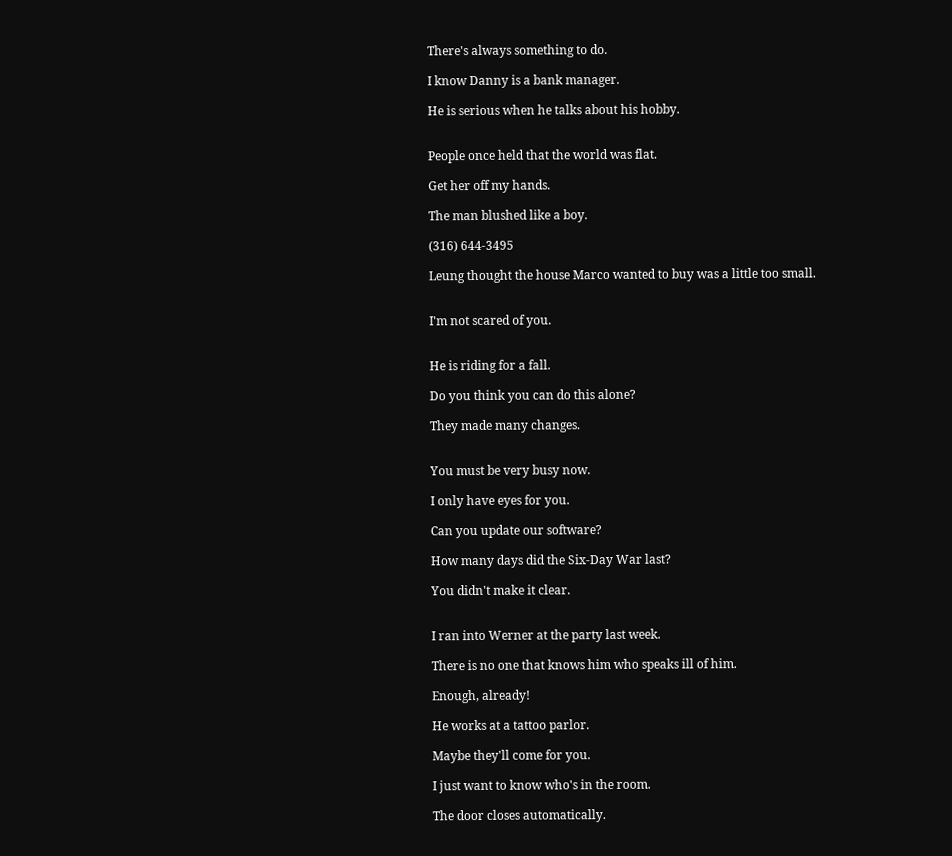There's always something to do.

I know Danny is a bank manager.

He is serious when he talks about his hobby.


People once held that the world was flat.

Get her off my hands.

The man blushed like a boy.

(316) 644-3495

Leung thought the house Marco wanted to buy was a little too small.


I'm not scared of you.


He is riding for a fall.

Do you think you can do this alone?

They made many changes.


You must be very busy now.

I only have eyes for you.

Can you update our software?

How many days did the Six-Day War last?

You didn't make it clear.


I ran into Werner at the party last week.

There is no one that knows him who speaks ill of him.

Enough, already!

He works at a tattoo parlor.

Maybe they'll come for you.

I just want to know who's in the room.

The door closes automatically.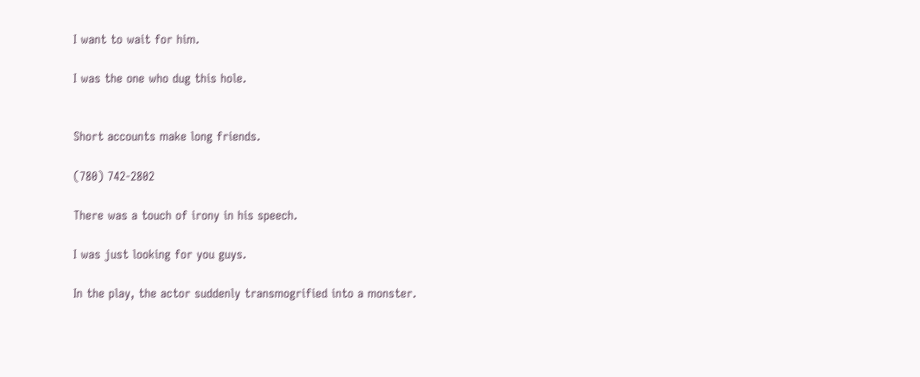I want to wait for him.

I was the one who dug this hole.


Short accounts make long friends.

(780) 742-2802

There was a touch of irony in his speech.

I was just looking for you guys.

In the play, the actor suddenly transmogrified into a monster.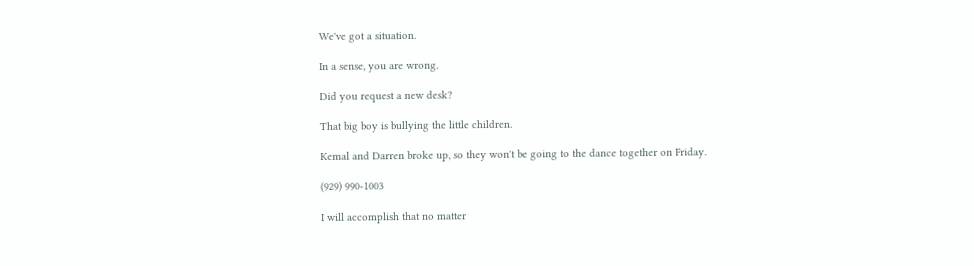We've got a situation.

In a sense, you are wrong.

Did you request a new desk?

That big boy is bullying the little children.

Kemal and Darren broke up, so they won't be going to the dance together on Friday.

(929) 990-1003

I will accomplish that no matter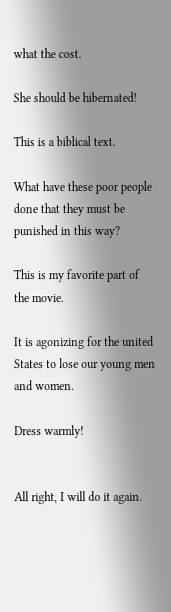what the cost.

She should be hibernated!

This is a biblical text.

What have these poor people done that they must be punished in this way?

This is my favorite part of the movie.

It is agonizing for the united States to lose our young men and women.

Dress warmly!


All right, I will do it again.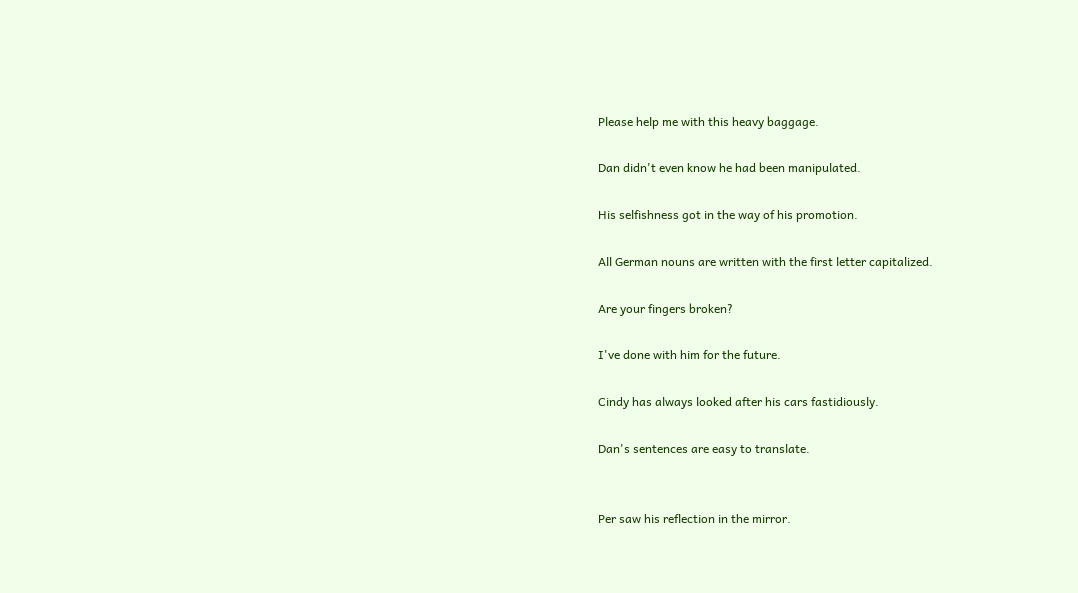Please help me with this heavy baggage.

Dan didn't even know he had been manipulated.

His selfishness got in the way of his promotion.

All German nouns are written with the first letter capitalized.

Are your fingers broken?

I've done with him for the future.

Cindy has always looked after his cars fastidiously.

Dan's sentences are easy to translate.


Per saw his reflection in the mirror.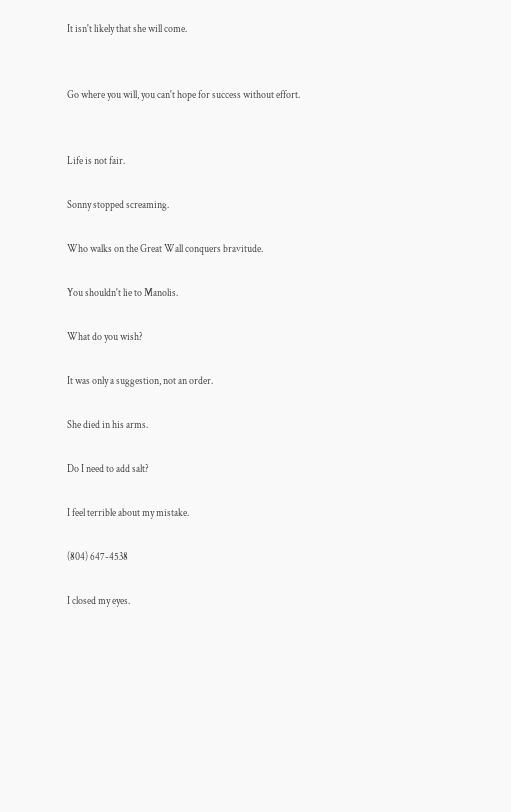It isn't likely that she will come.


Go where you will, you can't hope for success without effort.


Life is not fair.

Sonny stopped screaming.

Who walks on the Great Wall conquers bravitude.

You shouldn't lie to Manolis.

What do you wish?

It was only a suggestion, not an order.

She died in his arms.

Do I need to add salt?

I feel terrible about my mistake.

(804) 647-4538

I closed my eyes.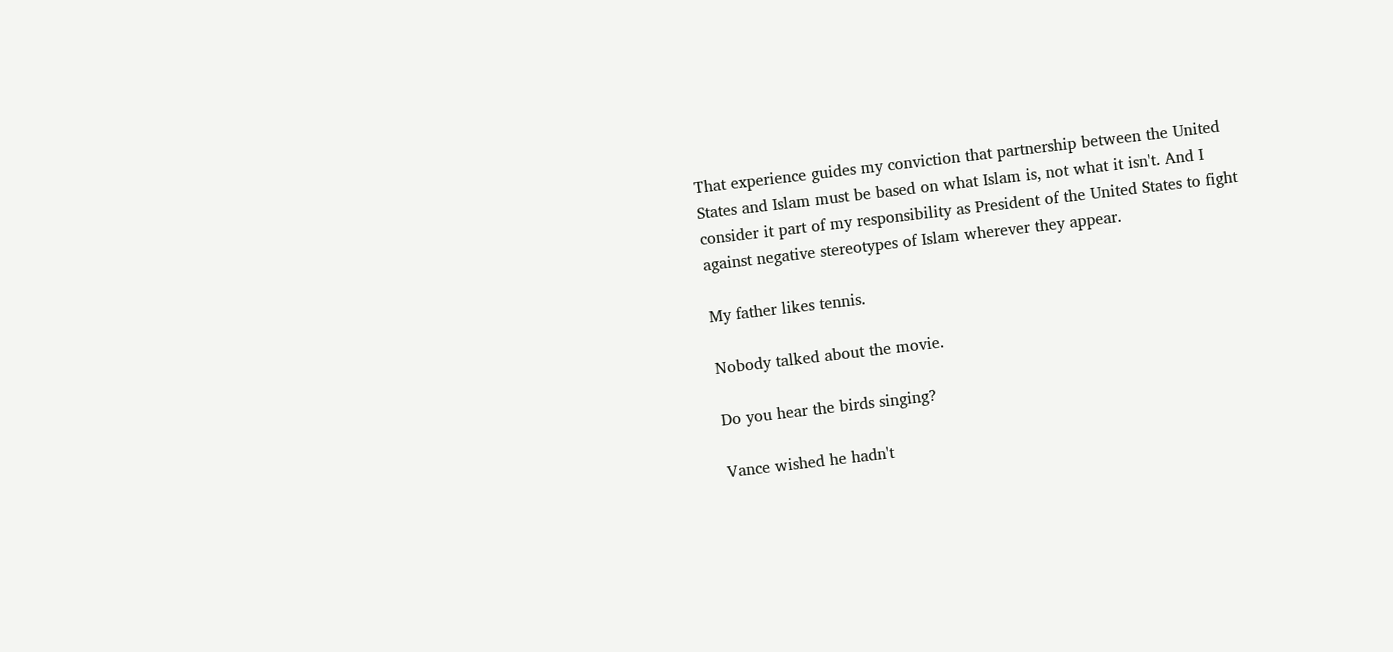That experience guides my conviction that partnership between the United States and Islam must be based on what Islam is, not what it isn't. And I consider it part of my responsibility as President of the United States to fight against negative stereotypes of Islam wherever they appear.

My father likes tennis.

Nobody talked about the movie.

Do you hear the birds singing?

Vance wished he hadn't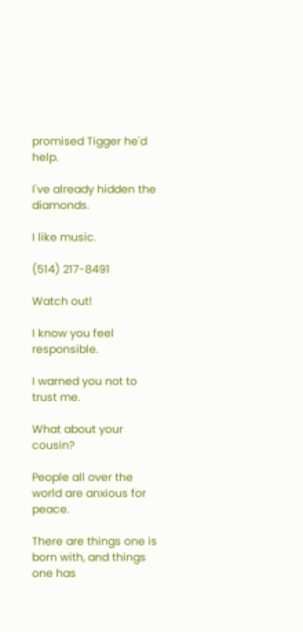promised Tigger he'd help.

I've already hidden the diamonds.

I like music.

(514) 217-8491

Watch out!

I know you feel responsible.

I warned you not to trust me.

What about your cousin?

People all over the world are anxious for peace.

There are things one is born with, and things one has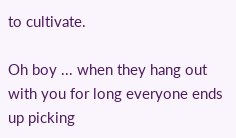to cultivate.

Oh boy ... when they hang out with you for long everyone ends up picking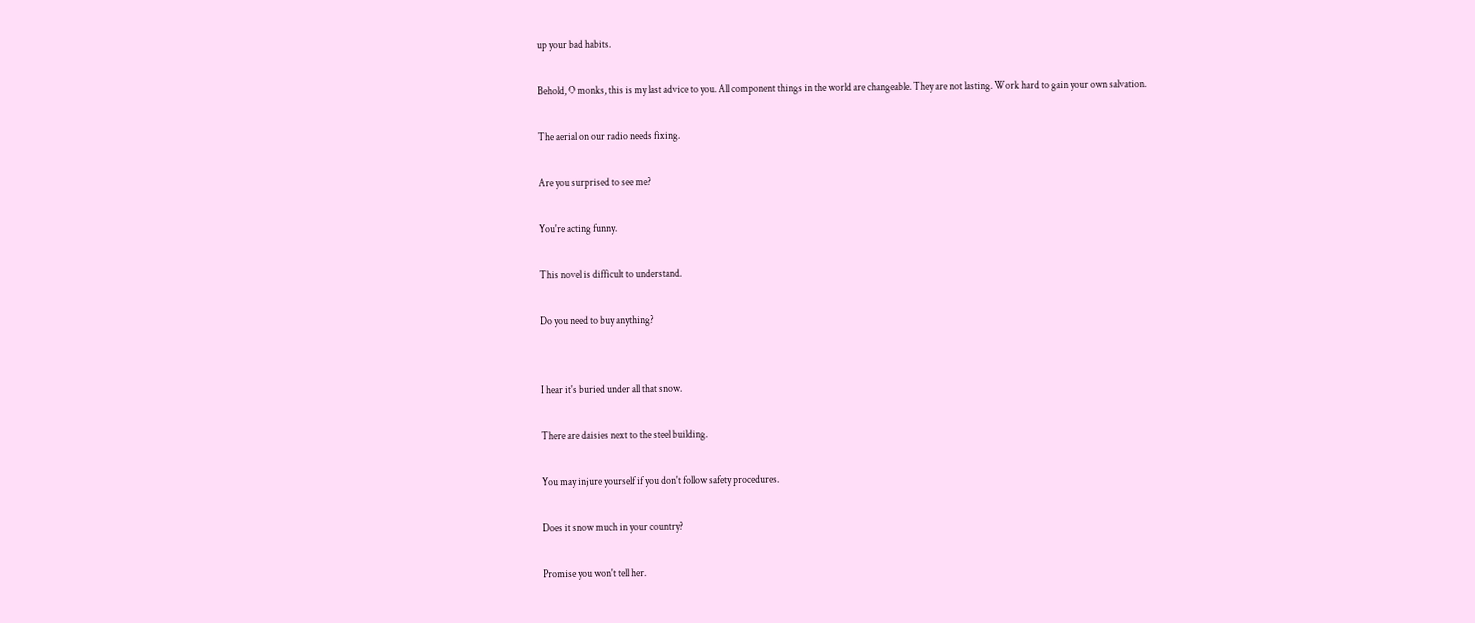up your bad habits.

Behold, O monks, this is my last advice to you. All component things in the world are changeable. They are not lasting. Work hard to gain your own salvation.

The aerial on our radio needs fixing.

Are you surprised to see me?

You're acting funny.

This novel is difficult to understand.

Do you need to buy anything?


I hear it's buried under all that snow.

There are daisies next to the steel building.

You may injure yourself if you don't follow safety procedures.

Does it snow much in your country?

Promise you won't tell her.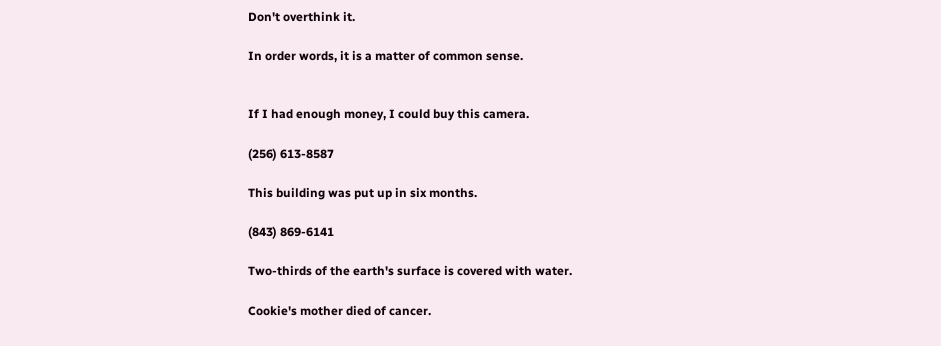Don't overthink it.

In order words, it is a matter of common sense.


If I had enough money, I could buy this camera.

(256) 613-8587

This building was put up in six months.

(843) 869-6141

Two-thirds of the earth's surface is covered with water.

Cookie's mother died of cancer.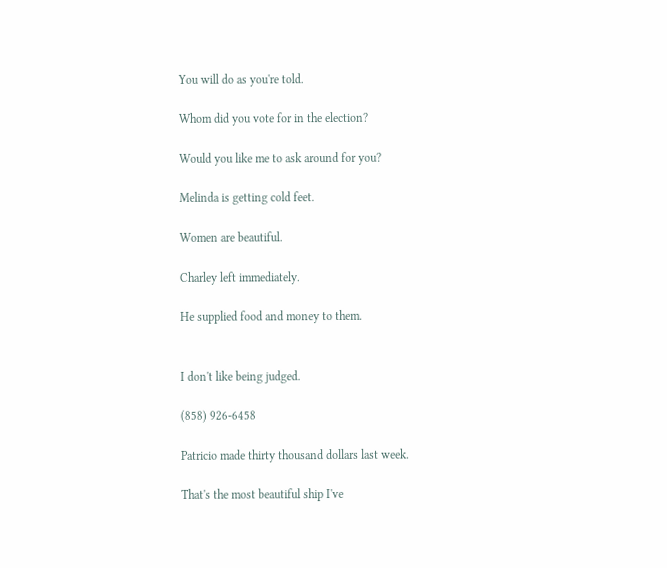You will do as you're told.

Whom did you vote for in the election?

Would you like me to ask around for you?

Melinda is getting cold feet.

Women are beautiful.

Charley left immediately.

He supplied food and money to them.


I don't like being judged.

(858) 926-6458

Patricio made thirty thousand dollars last week.

That's the most beautiful ship I've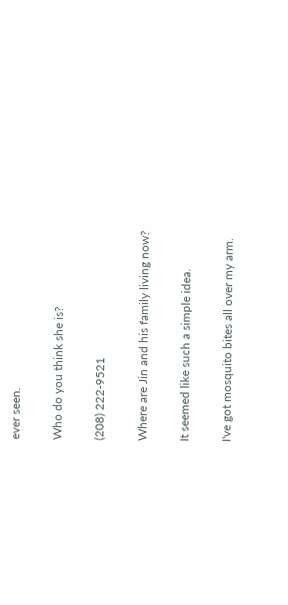ever seen.

Who do you think she is?

(208) 222-9521

Where are Jin and his family living now?

It seemed like such a simple idea.

I've got mosquito bites all over my arm.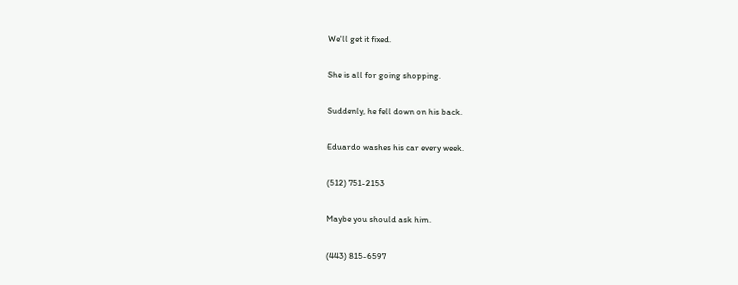We'll get it fixed.

She is all for going shopping.

Suddenly, he fell down on his back.

Eduardo washes his car every week.

(512) 751-2153

Maybe you should ask him.

(443) 815-6597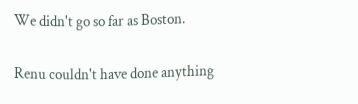We didn't go so far as Boston.

Renu couldn't have done anything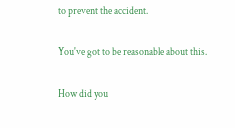to prevent the accident.

You've got to be reasonable about this.

How did you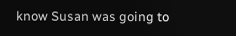know Susan was going to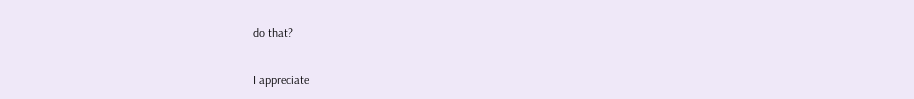do that?

I appreciate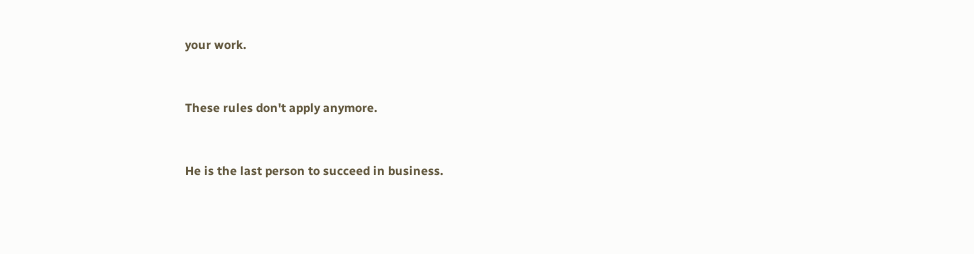your work.


These rules don't apply anymore.


He is the last person to succeed in business.